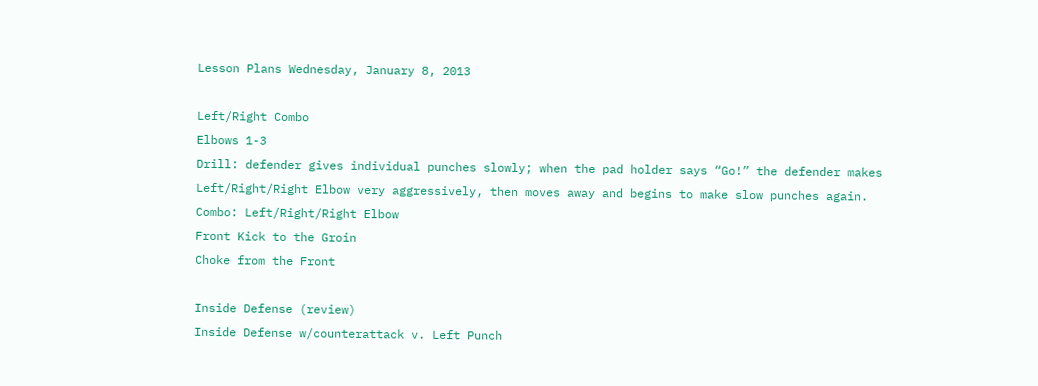Lesson Plans Wednesday, January 8, 2013

Left/Right Combo
Elbows 1-3
Drill: defender gives individual punches slowly; when the pad holder says “Go!” the defender makes Left/Right/Right Elbow very aggressively, then moves away and begins to make slow punches again.
Combo: Left/Right/Right Elbow
Front Kick to the Groin
Choke from the Front

Inside Defense (review)
Inside Defense w/counterattack v. Left Punch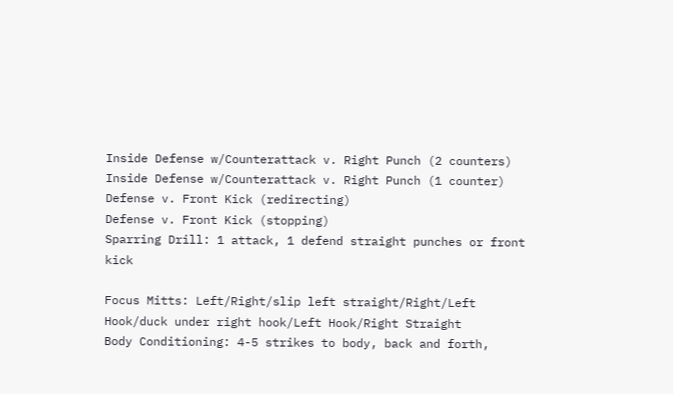Inside Defense w/Counterattack v. Right Punch (2 counters)
Inside Defense w/Counterattack v. Right Punch (1 counter)
Defense v. Front Kick (redirecting)
Defense v. Front Kick (stopping)
Sparring Drill: 1 attack, 1 defend straight punches or front kick

Focus Mitts: Left/Right/slip left straight/Right/Left Hook/duck under right hook/Left Hook/Right Straight
Body Conditioning: 4-5 strikes to body, back and forth,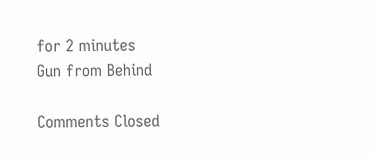for 2 minutes
Gun from Behind

Comments Closed